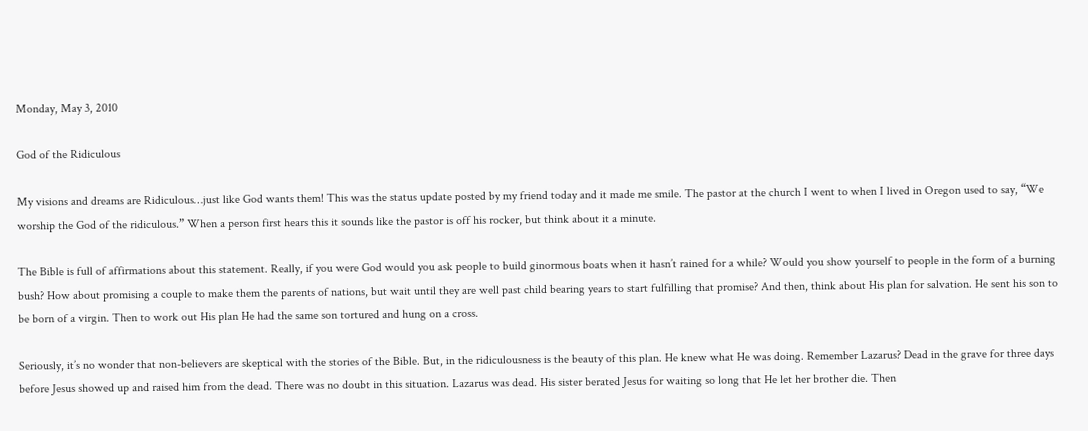Monday, May 3, 2010

God of the Ridiculous

My visions and dreams are Ridiculous…just like God wants them! This was the status update posted by my friend today and it made me smile. The pastor at the church I went to when I lived in Oregon used to say, “We worship the God of the ridiculous.” When a person first hears this it sounds like the pastor is off his rocker, but think about it a minute.

The Bible is full of affirmations about this statement. Really, if you were God would you ask people to build ginormous boats when it hasn’t rained for a while? Would you show yourself to people in the form of a burning bush? How about promising a couple to make them the parents of nations, but wait until they are well past child bearing years to start fulfilling that promise? And then, think about His plan for salvation. He sent his son to be born of a virgin. Then to work out His plan He had the same son tortured and hung on a cross.

Seriously, it’s no wonder that non-believers are skeptical with the stories of the Bible. But, in the ridiculousness is the beauty of this plan. He knew what He was doing. Remember Lazarus? Dead in the grave for three days before Jesus showed up and raised him from the dead. There was no doubt in this situation. Lazarus was dead. His sister berated Jesus for waiting so long that He let her brother die. Then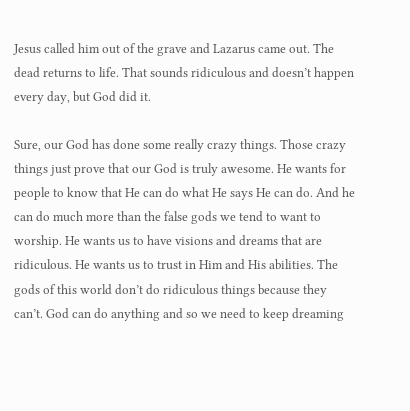Jesus called him out of the grave and Lazarus came out. The dead returns to life. That sounds ridiculous and doesn’t happen every day, but God did it.

Sure, our God has done some really crazy things. Those crazy things just prove that our God is truly awesome. He wants for people to know that He can do what He says He can do. And he can do much more than the false gods we tend to want to worship. He wants us to have visions and dreams that are ridiculous. He wants us to trust in Him and His abilities. The gods of this world don’t do ridiculous things because they can’t. God can do anything and so we need to keep dreaming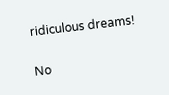ridiculous dreams!

No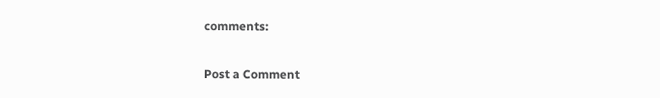comments:

Post a Comment